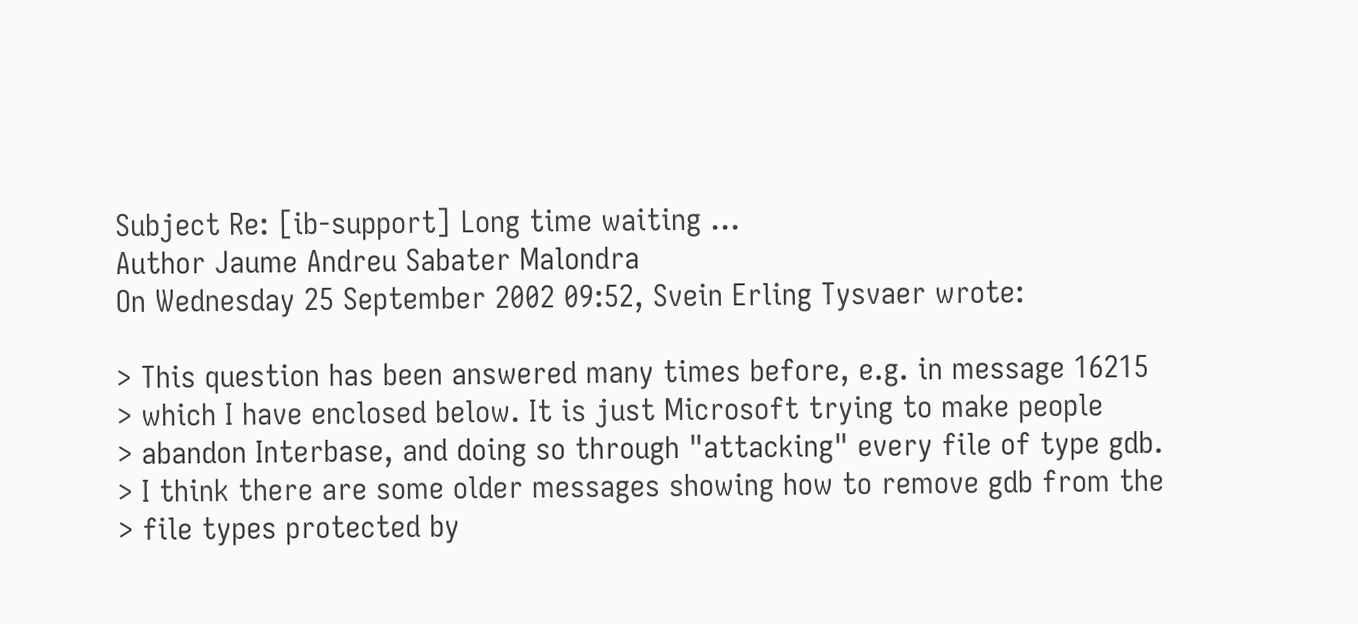Subject Re: [ib-support] Long time waiting ...
Author Jaume Andreu Sabater Malondra
On Wednesday 25 September 2002 09:52, Svein Erling Tysvaer wrote:

> This question has been answered many times before, e.g. in message 16215
> which I have enclosed below. It is just Microsoft trying to make people
> abandon Interbase, and doing so through "attacking" every file of type gdb.
> I think there are some older messages showing how to remove gdb from the
> file types protected by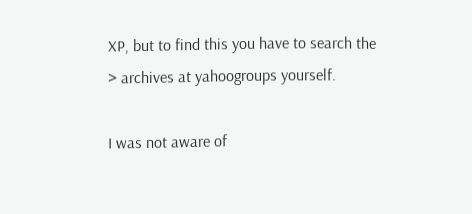XP, but to find this you have to search the
> archives at yahoogroups yourself.

I was not aware of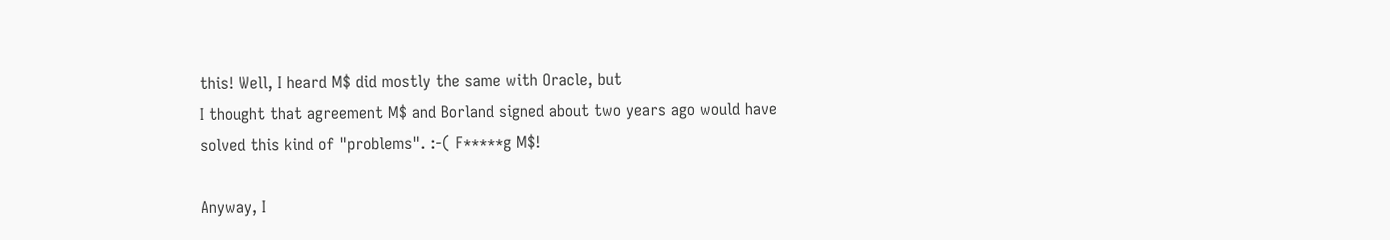this! Well, I heard M$ did mostly the same with Oracle, but
I thought that agreement M$ and Borland signed about two years ago would have
solved this kind of "problems". :-( F*****g M$!

Anyway, I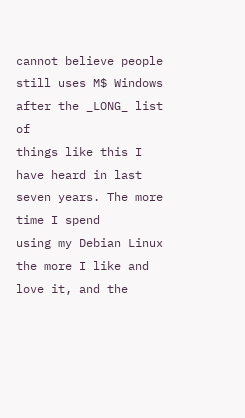cannot believe people still uses M$ Windows after the _LONG_ list of
things like this I have heard in last seven years. The more time I spend
using my Debian Linux the more I like and love it, and the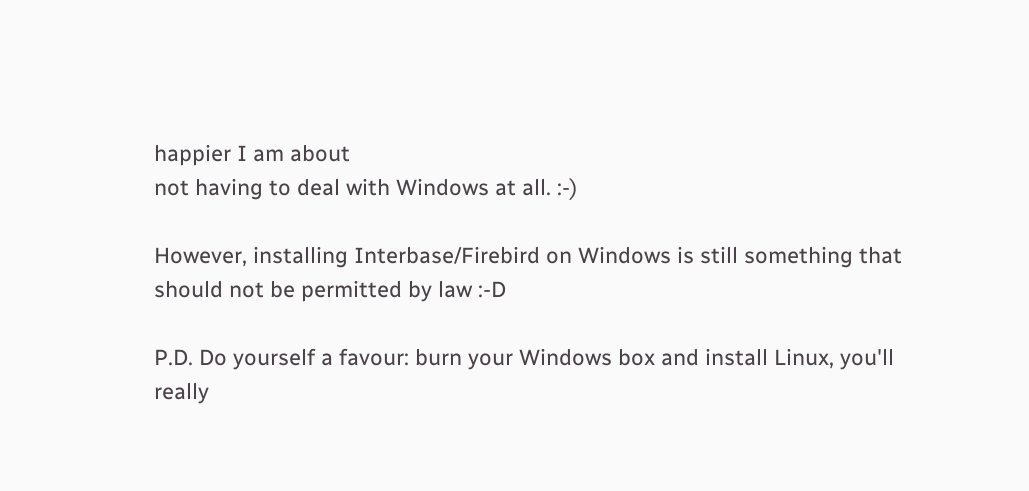happier I am about
not having to deal with Windows at all. :-)

However, installing Interbase/Firebird on Windows is still something that
should not be permitted by law :-D

P.D. Do yourself a favour: burn your Windows box and install Linux, you'll
really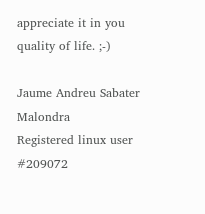appreciate it in you quality of life. ;-)

Jaume Andreu Sabater Malondra
Registered linux user #209072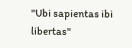"Ubi sapientas ibi libertas"